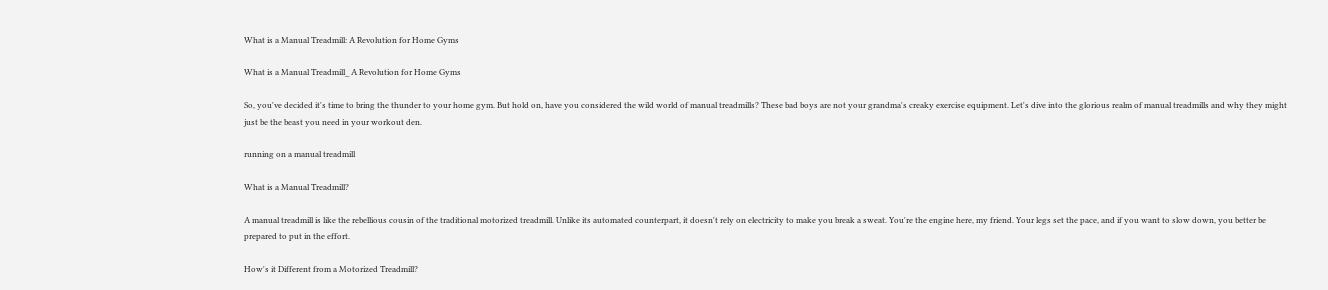What is a Manual Treadmill: A Revolution for Home Gyms

What is a Manual Treadmill_ A Revolution for Home Gyms

So, you've decided it's time to bring the thunder to your home gym. But hold on, have you considered the wild world of manual treadmills? These bad boys are not your grandma's creaky exercise equipment. Let's dive into the glorious realm of manual treadmills and why they might just be the beast you need in your workout den.

running on a manual treadmill

What is a Manual Treadmill?

A manual treadmill is like the rebellious cousin of the traditional motorized treadmill. Unlike its automated counterpart, it doesn't rely on electricity to make you break a sweat. You're the engine here, my friend. Your legs set the pace, and if you want to slow down, you better be prepared to put in the effort.

How's it Different from a Motorized Treadmill?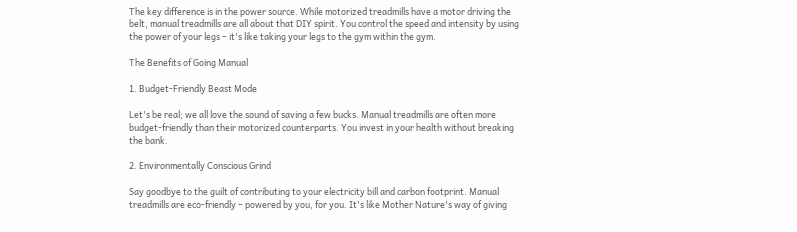The key difference is in the power source. While motorized treadmills have a motor driving the belt, manual treadmills are all about that DIY spirit. You control the speed and intensity by using the power of your legs – it's like taking your legs to the gym within the gym.

The Benefits of Going Manual

1. Budget-Friendly Beast Mode

Let's be real; we all love the sound of saving a few bucks. Manual treadmills are often more budget-friendly than their motorized counterparts. You invest in your health without breaking the bank.

2. Environmentally Conscious Grind

Say goodbye to the guilt of contributing to your electricity bill and carbon footprint. Manual treadmills are eco-friendly – powered by you, for you. It's like Mother Nature's way of giving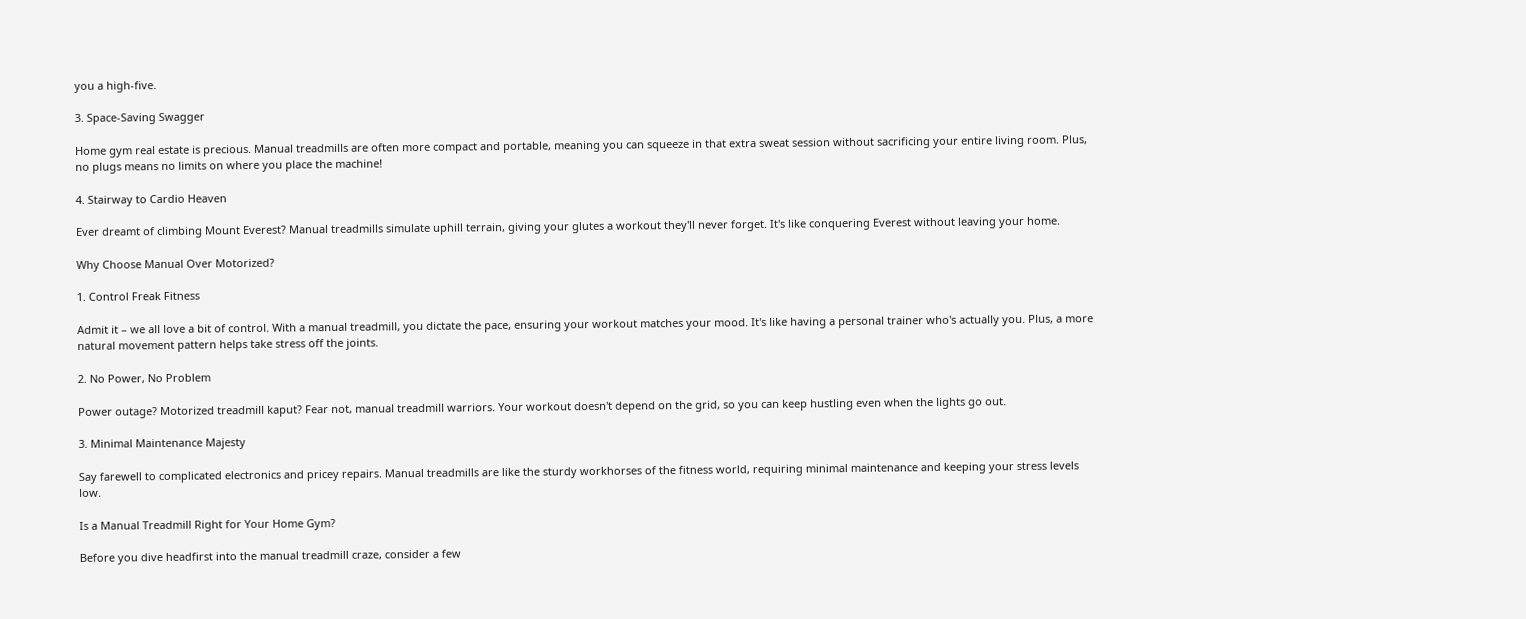you a high-five.

3. Space-Saving Swagger

Home gym real estate is precious. Manual treadmills are often more compact and portable, meaning you can squeeze in that extra sweat session without sacrificing your entire living room. Plus, no plugs means no limits on where you place the machine!

4. Stairway to Cardio Heaven

Ever dreamt of climbing Mount Everest? Manual treadmills simulate uphill terrain, giving your glutes a workout they'll never forget. It's like conquering Everest without leaving your home.

Why Choose Manual Over Motorized?

1. Control Freak Fitness

Admit it – we all love a bit of control. With a manual treadmill, you dictate the pace, ensuring your workout matches your mood. It's like having a personal trainer who's actually you. Plus, a more natural movement pattern helps take stress off the joints.

2. No Power, No Problem

Power outage? Motorized treadmill kaput? Fear not, manual treadmill warriors. Your workout doesn't depend on the grid, so you can keep hustling even when the lights go out.

3. Minimal Maintenance Majesty

Say farewell to complicated electronics and pricey repairs. Manual treadmills are like the sturdy workhorses of the fitness world, requiring minimal maintenance and keeping your stress levels low.

Is a Manual Treadmill Right for Your Home Gym?

Before you dive headfirst into the manual treadmill craze, consider a few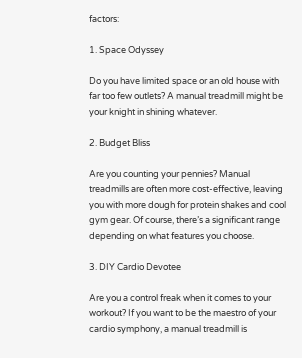factors:

1. Space Odyssey

Do you have limited space or an old house with far too few outlets? A manual treadmill might be your knight in shining whatever.

2. Budget Bliss

Are you counting your pennies? Manual treadmills are often more cost-effective, leaving you with more dough for protein shakes and cool gym gear. Of course, there’s a significant range depending on what features you choose.

3. DIY Cardio Devotee

Are you a control freak when it comes to your workout? If you want to be the maestro of your cardio symphony, a manual treadmill is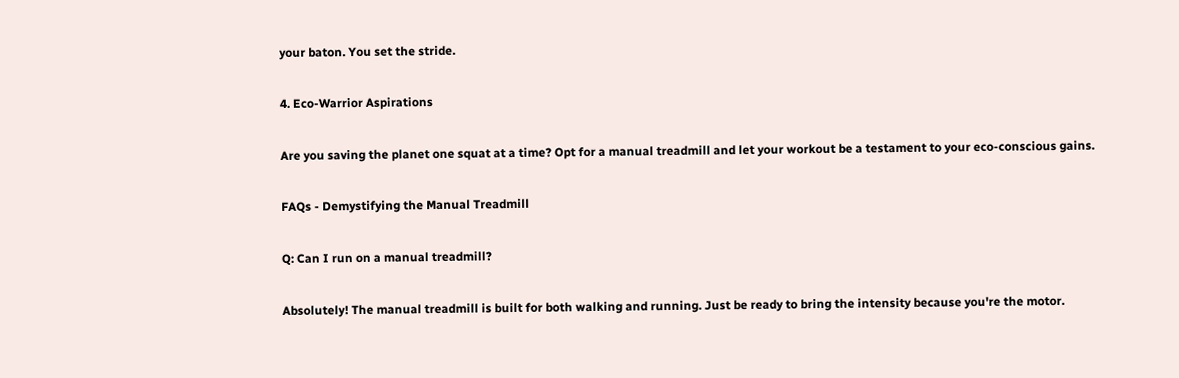your baton. You set the stride.

4. Eco-Warrior Aspirations

Are you saving the planet one squat at a time? Opt for a manual treadmill and let your workout be a testament to your eco-conscious gains.

FAQs - Demystifying the Manual Treadmill

Q: Can I run on a manual treadmill?

Absolutely! The manual treadmill is built for both walking and running. Just be ready to bring the intensity because you're the motor.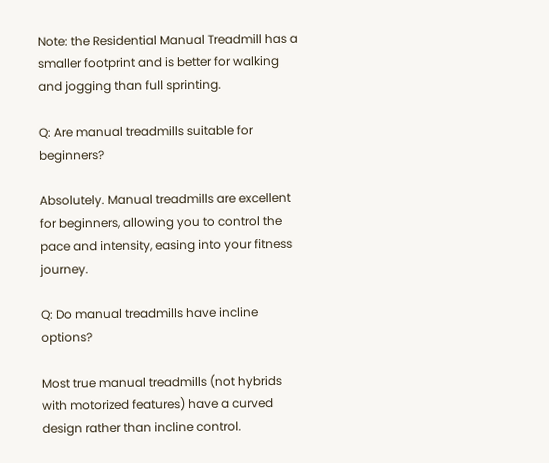Note: the Residential Manual Treadmill has a smaller footprint and is better for walking and jogging than full sprinting.

Q: Are manual treadmills suitable for beginners?

Absolutely. Manual treadmills are excellent for beginners, allowing you to control the pace and intensity, easing into your fitness journey.

Q: Do manual treadmills have incline options?

Most true manual treadmills (not hybrids with motorized features) have a curved design rather than incline control.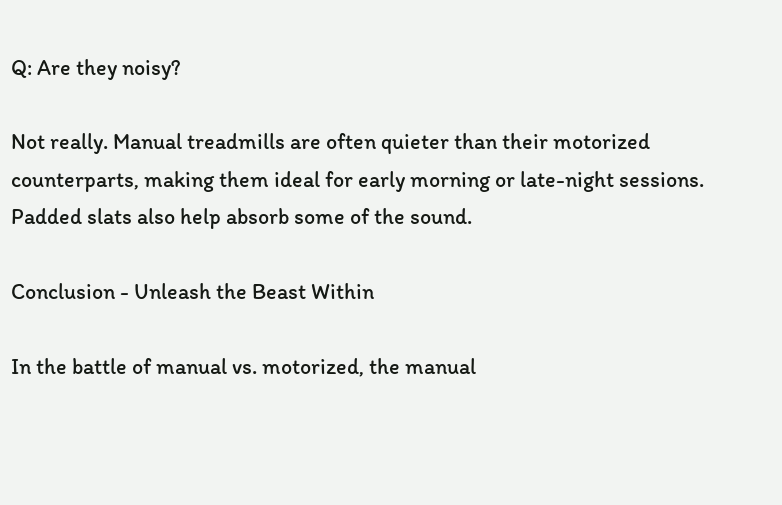Q: Are they noisy?

Not really. Manual treadmills are often quieter than their motorized counterparts, making them ideal for early morning or late-night sessions. Padded slats also help absorb some of the sound.

Conclusion - Unleash the Beast Within

In the battle of manual vs. motorized, the manual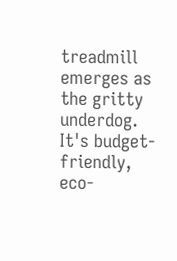treadmill emerges as the gritty underdog. It's budget-friendly, eco-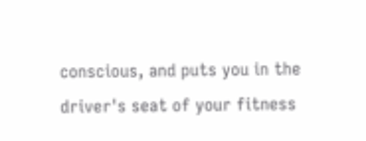conscious, and puts you in the driver's seat of your fitness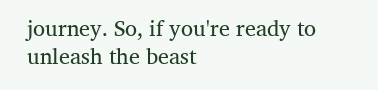journey. So, if you're ready to unleash the beast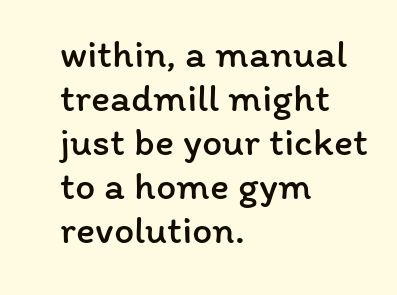within, a manual treadmill might just be your ticket to a home gym revolution.